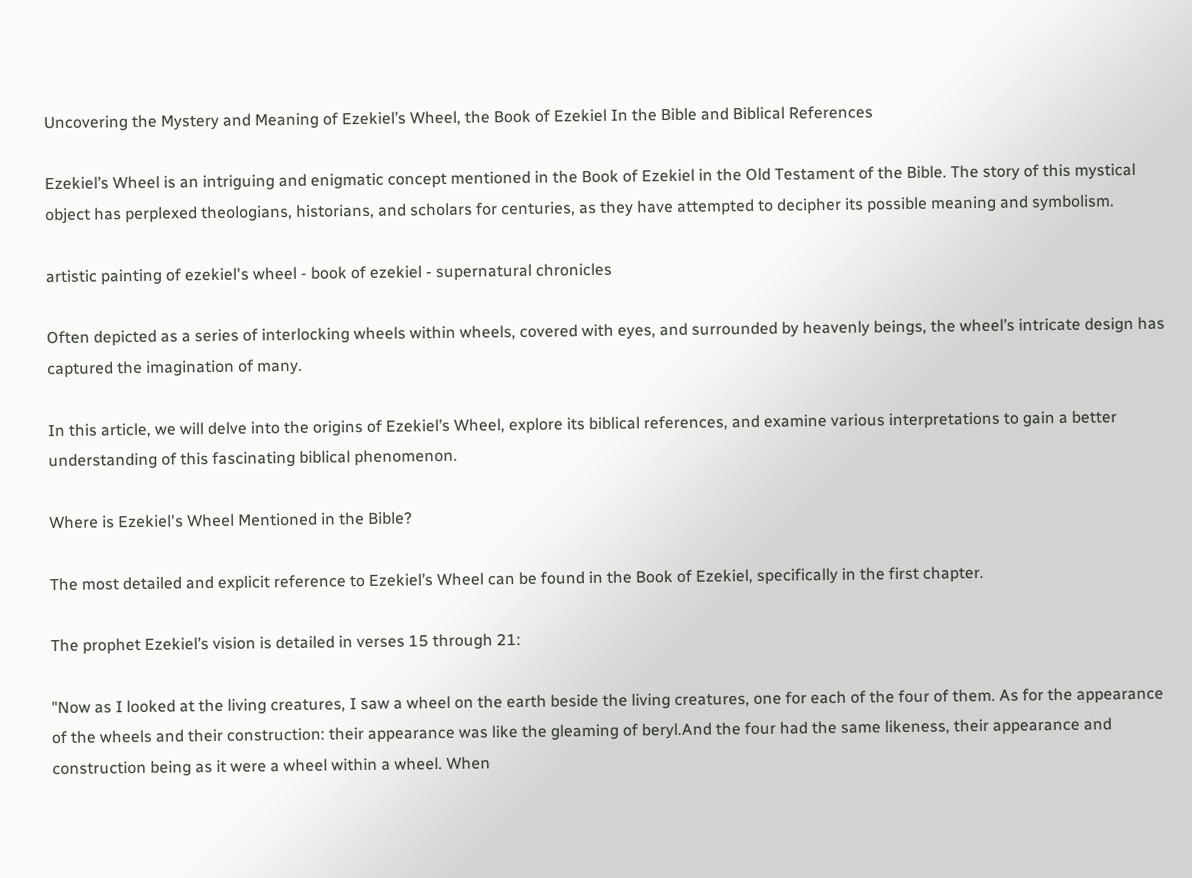Uncovering the Mystery and Meaning of Ezekiel’s Wheel, the Book of Ezekiel In the Bible and Biblical References

Ezekiel’s Wheel is an intriguing and enigmatic concept mentioned in the Book of Ezekiel in the Old Testament of the Bible. The story of this mystical object has perplexed theologians, historians, and scholars for centuries, as they have attempted to decipher its possible meaning and symbolism.

artistic painting of ezekiel's wheel - book of ezekiel - supernatural chronicles

Often depicted as a series of interlocking wheels within wheels, covered with eyes, and surrounded by heavenly beings, the wheel’s intricate design has captured the imagination of many.

In this article, we will delve into the origins of Ezekiel’s Wheel, explore its biblical references, and examine various interpretations to gain a better understanding of this fascinating biblical phenomenon.

Where is Ezekiel's Wheel Mentioned in the Bible?

The most detailed and explicit reference to Ezekiel’s Wheel can be found in the Book of Ezekiel, specifically in the first chapter.

The prophet Ezekiel’s vision is detailed in verses 15 through 21:

"Now as I looked at the living creatures, I saw a wheel on the earth beside the living creatures, one for each of the four of them. As for the appearance of the wheels and their construction: their appearance was like the gleaming of beryl.And the four had the same likeness, their appearance and construction being as it were a wheel within a wheel. When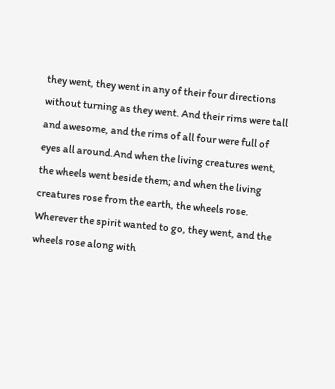they went, they went in any of their four directions without turning as they went. And their rims were tall and awesome, and the rims of all four were full of eyes all around.And when the living creatures went, the wheels went beside them; and when the living creatures rose from the earth, the wheels rose. Wherever the spirit wanted to go, they went, and the wheels rose along with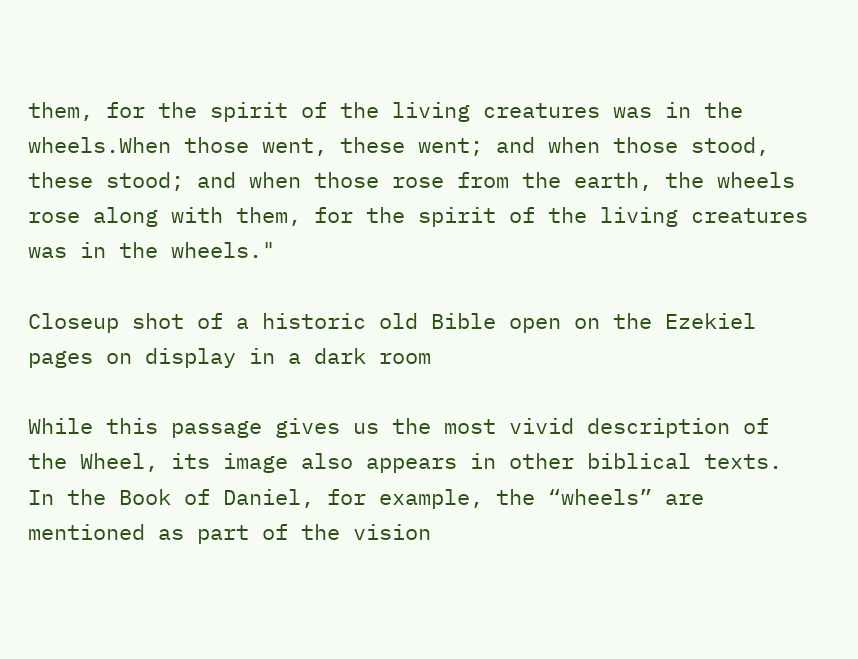them, for the spirit of the living creatures was in the wheels.When those went, these went; and when those stood, these stood; and when those rose from the earth, the wheels rose along with them, for the spirit of the living creatures was in the wheels."

Closeup shot of a historic old Bible open on the Ezekiel pages on display in a dark room

While this passage gives us the most vivid description of the Wheel, its image also appears in other biblical texts. In the Book of Daniel, for example, the “wheels” are mentioned as part of the vision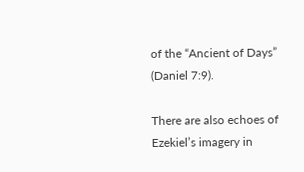of the “Ancient of Days” (Daniel 7:9).

There are also echoes of Ezekiel’s imagery in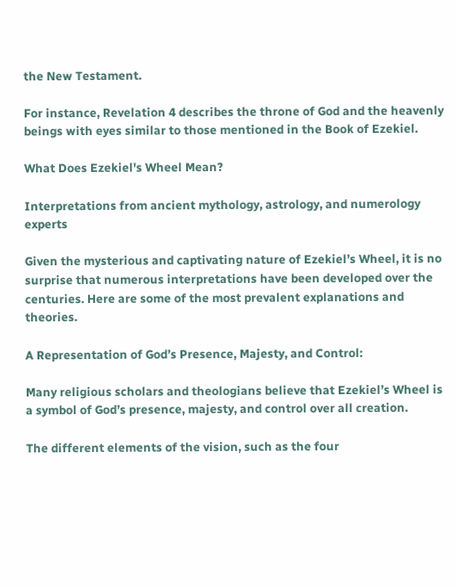the New Testament.

For instance, Revelation 4 describes the throne of God and the heavenly beings with eyes similar to those mentioned in the Book of Ezekiel.

What Does Ezekiel's Wheel Mean?

Interpretations from ancient mythology, astrology, and numerology experts

Given the mysterious and captivating nature of Ezekiel’s Wheel, it is no surprise that numerous interpretations have been developed over the centuries. Here are some of the most prevalent explanations and theories.

A Representation of God’s Presence, Majesty, and Control:

Many religious scholars and theologians believe that Ezekiel’s Wheel is a symbol of God’s presence, majesty, and control over all creation.

The different elements of the vision, such as the four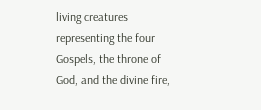living creatures representing the four Gospels, the throne of God, and the divine fire,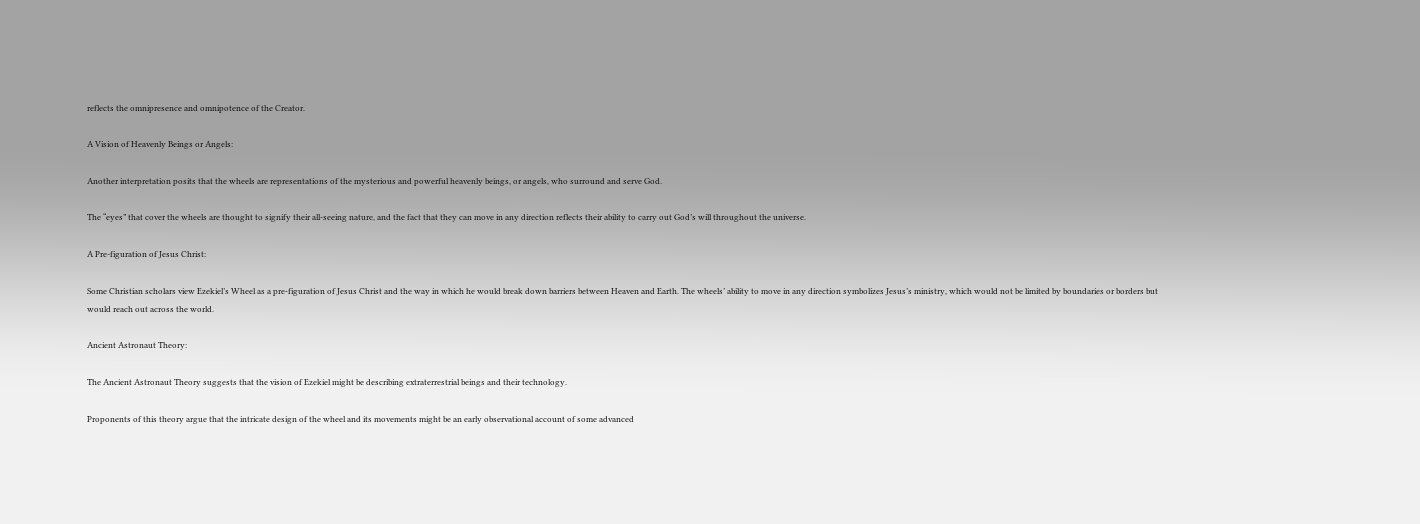reflects the omnipresence and omnipotence of the Creator.

A Vision of Heavenly Beings or Angels:

Another interpretation posits that the wheels are representations of the mysterious and powerful heavenly beings, or angels, who surround and serve God.

The “eyes” that cover the wheels are thought to signify their all-seeing nature, and the fact that they can move in any direction reflects their ability to carry out God’s will throughout the universe.

A Pre-figuration of Jesus Christ:

Some Christian scholars view Ezekiel’s Wheel as a pre-figuration of Jesus Christ and the way in which he would break down barriers between Heaven and Earth. The wheels’ ability to move in any direction symbolizes Jesus’s ministry, which would not be limited by boundaries or borders but would reach out across the world.

Ancient Astronaut Theory:

The Ancient Astronaut Theory suggests that the vision of Ezekiel might be describing extraterrestrial beings and their technology.

Proponents of this theory argue that the intricate design of the wheel and its movements might be an early observational account of some advanced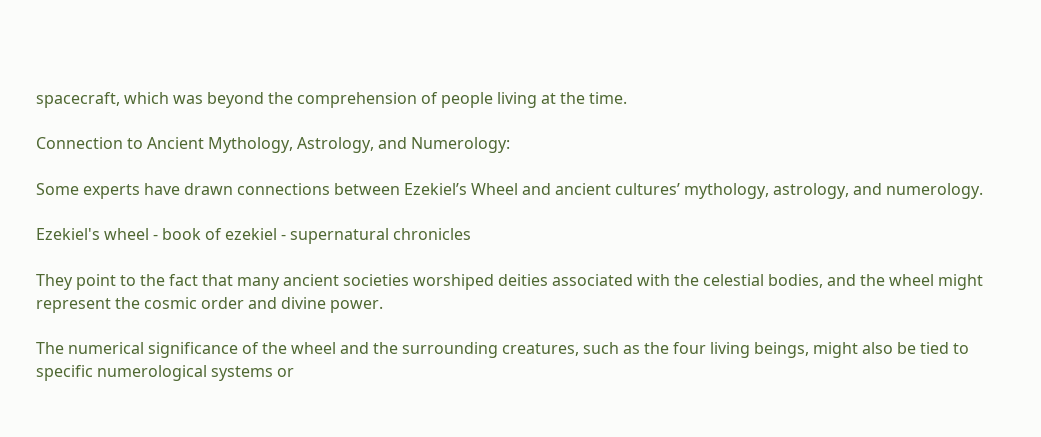spacecraft, which was beyond the comprehension of people living at the time.

Connection to Ancient Mythology, Astrology, and Numerology:

Some experts have drawn connections between Ezekiel’s Wheel and ancient cultures’ mythology, astrology, and numerology.

Ezekiel's wheel - book of ezekiel - supernatural chronicles

They point to the fact that many ancient societies worshiped deities associated with the celestial bodies, and the wheel might represent the cosmic order and divine power.

The numerical significance of the wheel and the surrounding creatures, such as the four living beings, might also be tied to specific numerological systems or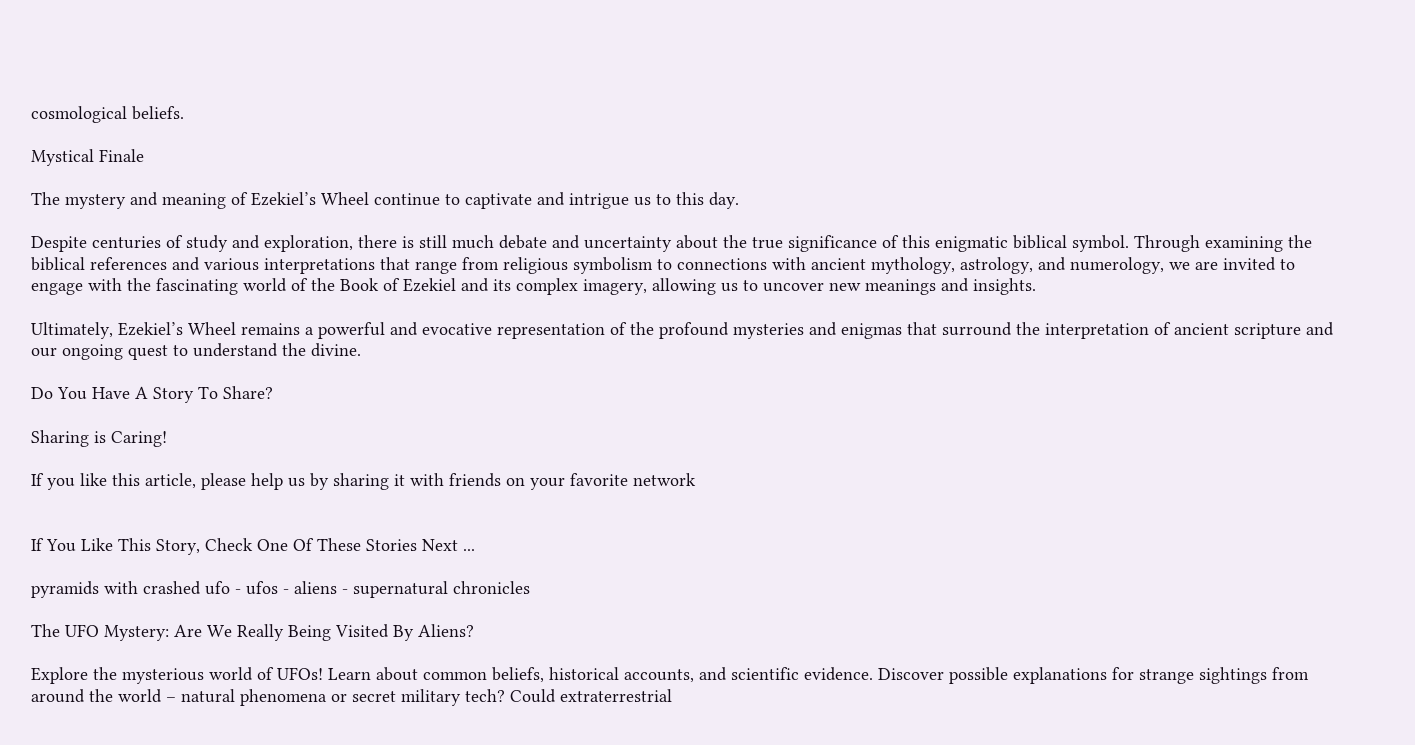cosmological beliefs.

Mystical Finale

The mystery and meaning of Ezekiel’s Wheel continue to captivate and intrigue us to this day.

Despite centuries of study and exploration, there is still much debate and uncertainty about the true significance of this enigmatic biblical symbol. Through examining the biblical references and various interpretations that range from religious symbolism to connections with ancient mythology, astrology, and numerology, we are invited to engage with the fascinating world of the Book of Ezekiel and its complex imagery, allowing us to uncover new meanings and insights.

Ultimately, Ezekiel’s Wheel remains a powerful and evocative representation of the profound mysteries and enigmas that surround the interpretation of ancient scripture and our ongoing quest to understand the divine.

Do You Have A Story To Share?

Sharing is Caring!

If you like this article, please help us by sharing it with friends on your favorite network


If You Like This Story, Check One Of These Stories Next ...

pyramids with crashed ufo - ufos - aliens - supernatural chronicles

The UFO Mystery: Are We Really Being Visited By Aliens?

Explore the mysterious world of UFOs! Learn about common beliefs, historical accounts, and scientific evidence. Discover possible explanations for strange sightings from around the world – natural phenomena or secret military tech? Could extraterrestrial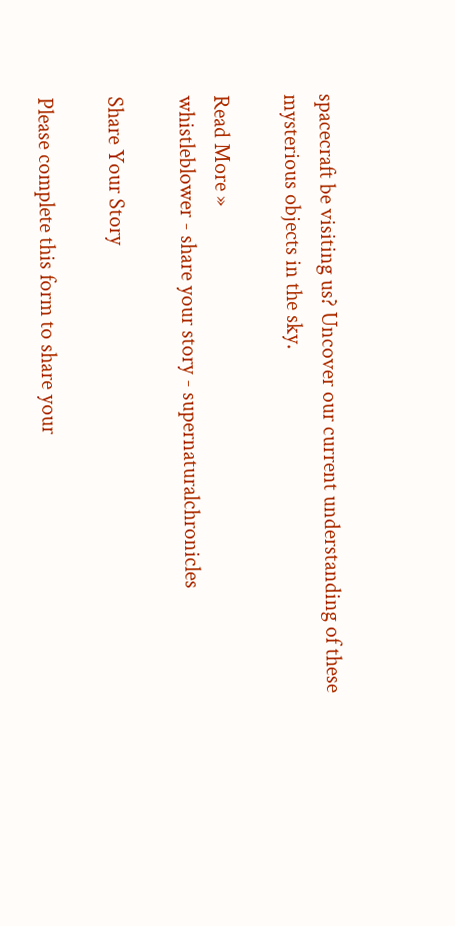spacecraft be visiting us? Uncover our current understanding of these mysterious objects in the sky.

Read More »
whistleblower - share your story - supernaturalchronicles

Share Your Story

Please complete this form to share your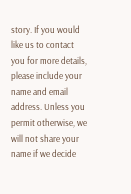story. If you would like us to contact you for more details, please include your name and email address. Unless you permit otherwise, we will not share your name if we decide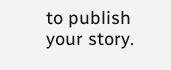to publish your story.